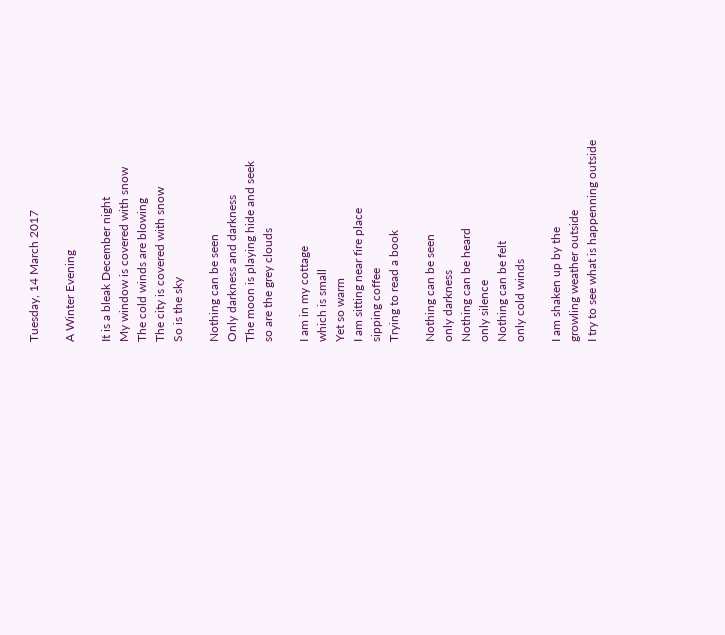Tuesday, 14 March 2017

A Winter Evening

It is a bleak December night
My window is covered with snow
The cold winds are blowing
The city is covered with snow
So is the sky

Nothing can be seen
Only darkness and darkness
The moon is playing hide and seek
so are the grey clouds

I am in my cottage
which is small
Yet so warm
I am sitting near fire place
sipping coffee
Trying to read a book

Nothing can be seen
only darkness
Nothing can be heard
only silence
Nothing can be felt
only cold winds

I am shaken up by the
growling weather outside
I try to see what is happenning outside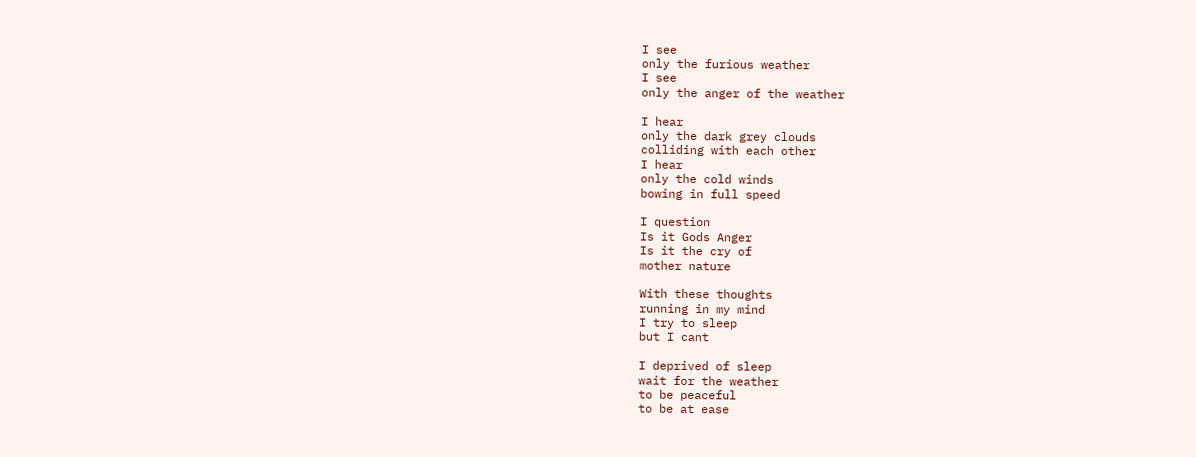I see
only the furious weather
I see
only the anger of the weather

I hear
only the dark grey clouds
colliding with each other
I hear
only the cold winds
bowing in full speed

I question
Is it Gods Anger
Is it the cry of
mother nature

With these thoughts
running in my mind
I try to sleep
but I cant

I deprived of sleep
wait for the weather
to be peaceful
to be at ease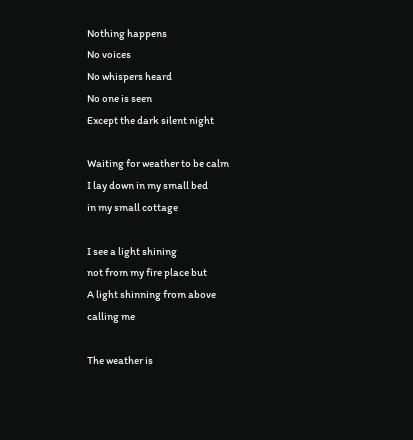Nothing happens
No voices
No whispers heard
No one is seen
Except the dark silent night

Waiting for weather to be calm
I lay down in my small bed
in my small cottage

I see a light shining
not from my fire place but
A light shinning from above
calling me

The weather is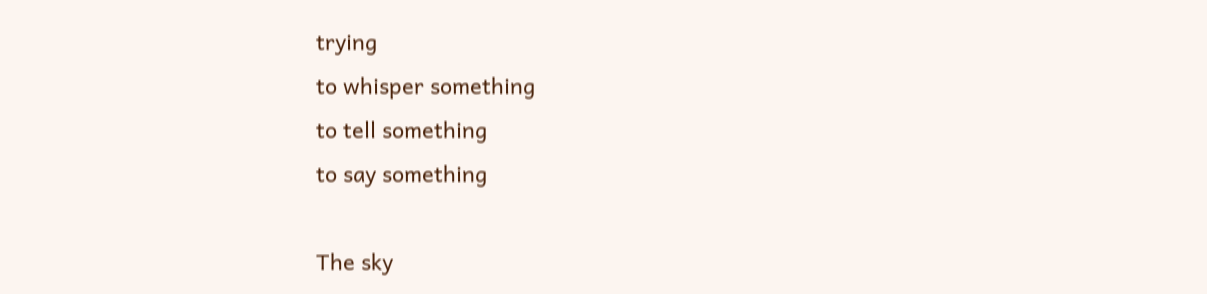trying
to whisper something
to tell something
to say something

The sky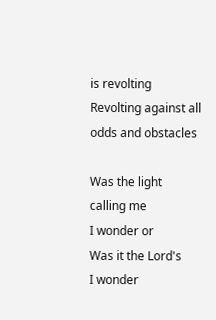is revolting
Revolting against all odds and obstacles

Was the light
calling me
I wonder or
Was it the Lord's
I wonder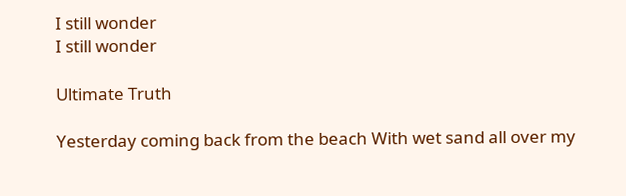I still wonder
I still wonder

Ultimate Truth

Yesterday coming back from the beach With wet sand all over my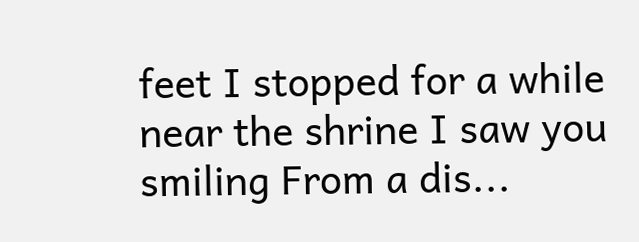feet I stopped for a while near the shrine I saw you smiling From a dis...